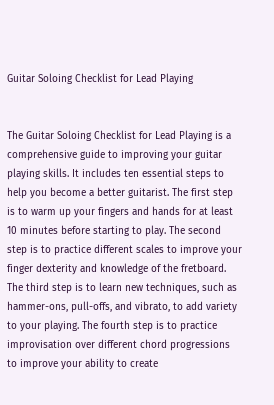Guitar Soloing Checklist for Lead Playing


The Guitar Soloing Checklist for Lead Playing is a comprehensive guide to improving your guitar playing skills. It includes ten essential steps to help you become a better guitarist. The first step is to warm up your fingers and hands for at least 10 minutes before starting to play. The second step is to practice different scales to improve your finger dexterity and knowledge of the fretboard. The third step is to learn new techniques, such as hammer-ons, pull-offs, and vibrato, to add variety to your playing. The fourth step is to practice improvisation over different chord progressions to improve your ability to create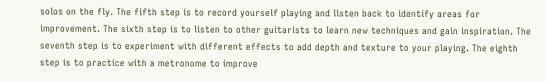solos on the fly. The fifth step is to record yourself playing and listen back to identify areas for improvement. The sixth step is to listen to other guitarists to learn new techniques and gain inspiration. The seventh step is to experiment with different effects to add depth and texture to your playing. The eighth step is to practice with a metronome to improve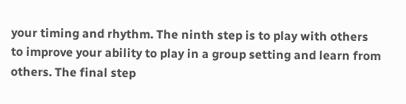your timing and rhythm. The ninth step is to play with others to improve your ability to play in a group setting and learn from others. The final step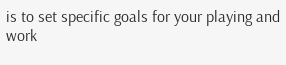is to set specific goals for your playing and work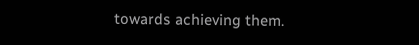towards achieving them.